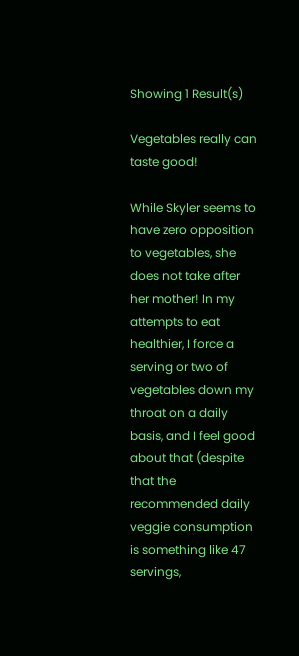Showing 1 Result(s)

Vegetables really can taste good!

While Skyler seems to have zero opposition to vegetables, she does not take after her mother! In my attempts to eat healthier, I force a serving or two of vegetables down my throat on a daily basis, and I feel good about that (despite that the recommended daily veggie consumption is something like 47 servings,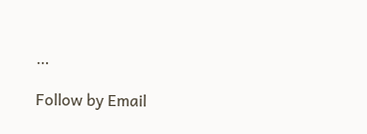…

Follow by Email